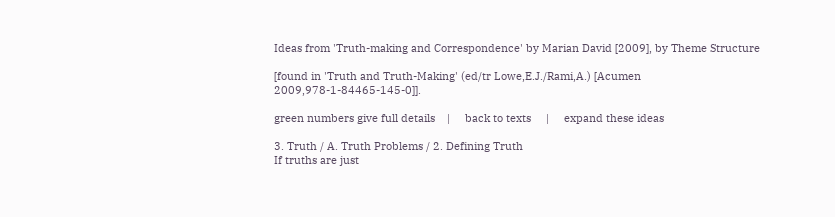Ideas from 'Truth-making and Correspondence' by Marian David [2009], by Theme Structure

[found in 'Truth and Truth-Making' (ed/tr Lowe,E.J./Rami,A.) [Acumen 2009,978-1-84465-145-0]].

green numbers give full details    |     back to texts     |     expand these ideas

3. Truth / A. Truth Problems / 2. Defining Truth
If truths are just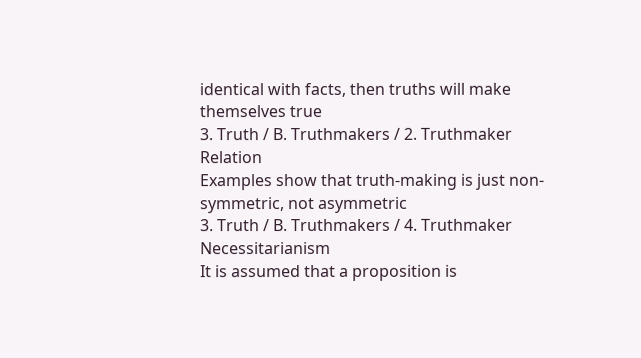identical with facts, then truths will make themselves true
3. Truth / B. Truthmakers / 2. Truthmaker Relation
Examples show that truth-making is just non-symmetric, not asymmetric
3. Truth / B. Truthmakers / 4. Truthmaker Necessitarianism
It is assumed that a proposition is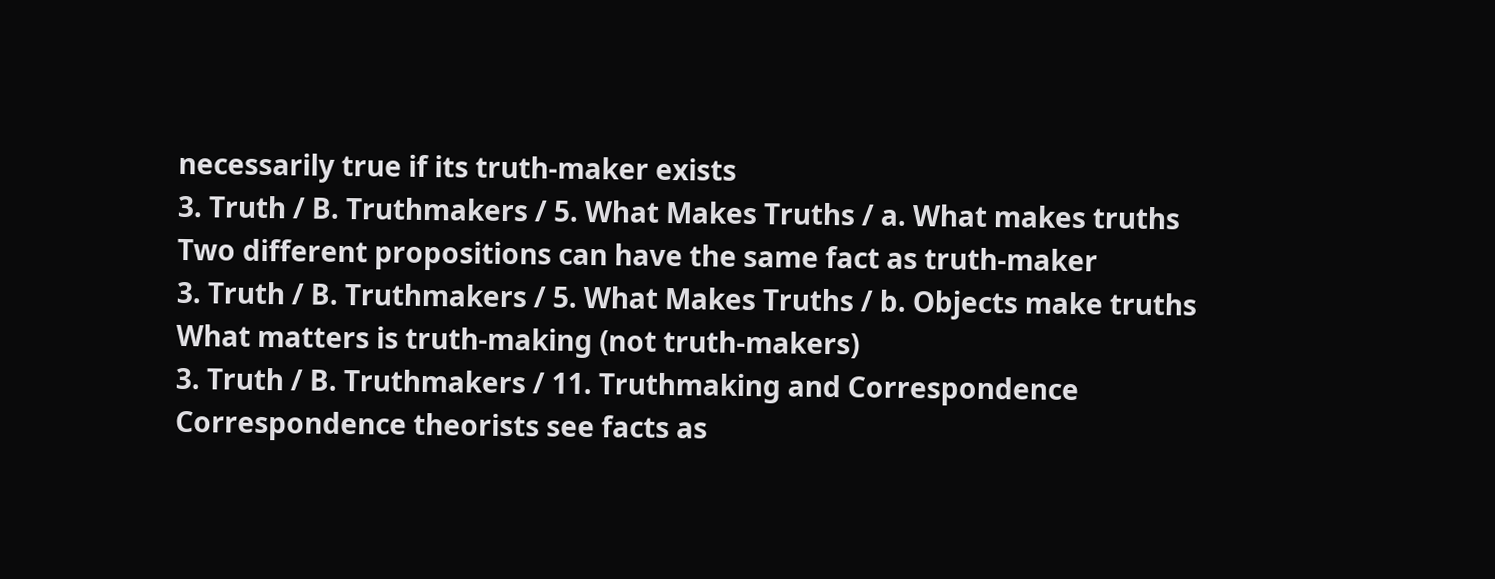necessarily true if its truth-maker exists
3. Truth / B. Truthmakers / 5. What Makes Truths / a. What makes truths
Two different propositions can have the same fact as truth-maker
3. Truth / B. Truthmakers / 5. What Makes Truths / b. Objects make truths
What matters is truth-making (not truth-makers)
3. Truth / B. Truthmakers / 11. Truthmaking and Correspondence
Correspondence theorists see facts as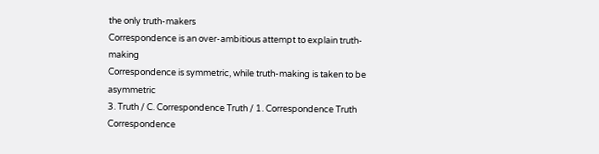the only truth-makers
Correspondence is an over-ambitious attempt to explain truth-making
Correspondence is symmetric, while truth-making is taken to be asymmetric
3. Truth / C. Correspondence Truth / 1. Correspondence Truth
Correspondence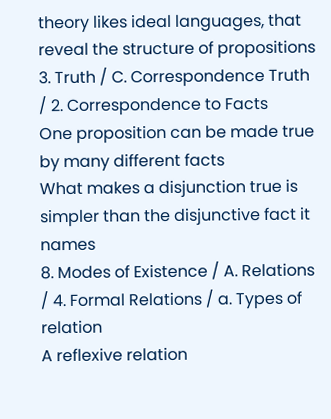theory likes ideal languages, that reveal the structure of propositions
3. Truth / C. Correspondence Truth / 2. Correspondence to Facts
One proposition can be made true by many different facts
What makes a disjunction true is simpler than the disjunctive fact it names
8. Modes of Existence / A. Relations / 4. Formal Relations / a. Types of relation
A reflexive relation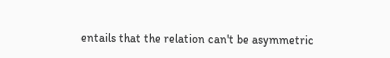entails that the relation can't be asymmetric